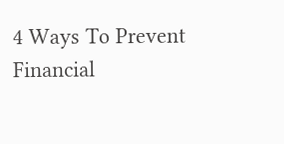4 Ways To Prevent Financial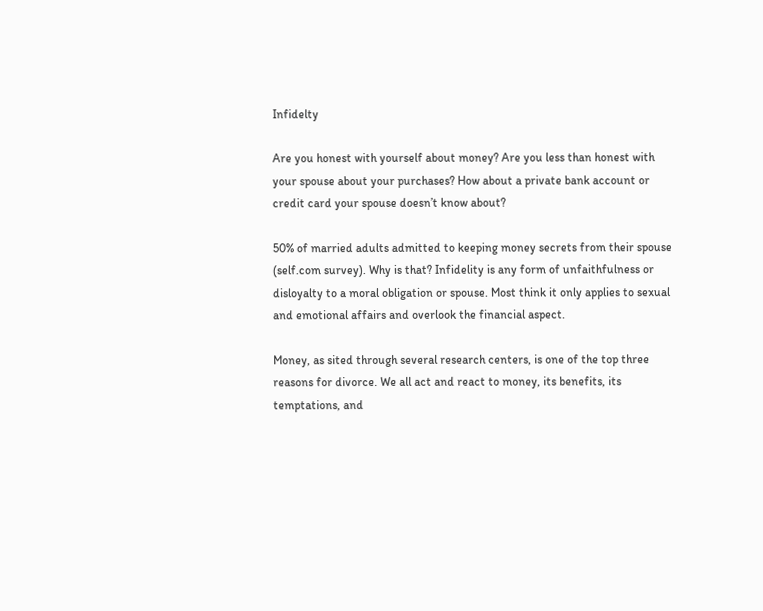Infidelty

Are you honest with yourself about money? Are you less than honest with your spouse about your purchases? How about a private bank account or credit card your spouse doesn’t know about?

50% of married adults admitted to keeping money secrets from their spouse (self.com survey). Why is that? Infidelity is any form of unfaithfulness or disloyalty to a moral obligation or spouse. Most think it only applies to sexual and emotional affairs and overlook the financial aspect.

Money, as sited through several research centers, is one of the top three reasons for divorce. We all act and react to money, its benefits, its temptations, and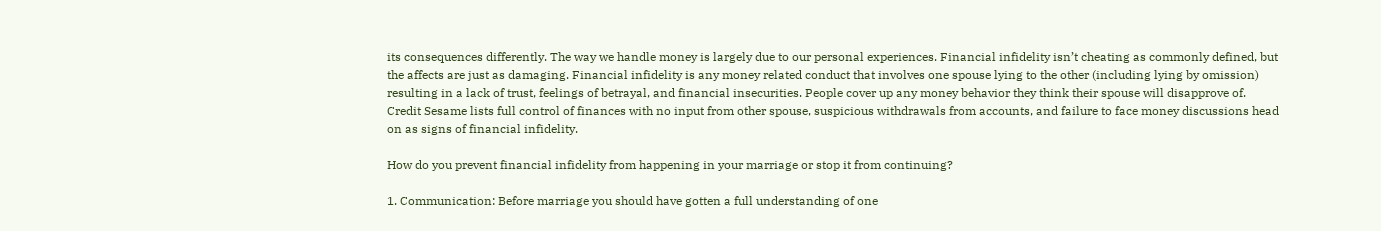its consequences differently. The way we handle money is largely due to our personal experiences. Financial infidelity isn’t cheating as commonly defined, but the affects are just as damaging. Financial infidelity is any money related conduct that involves one spouse lying to the other (including lying by omission) resulting in a lack of trust, feelings of betrayal, and financial insecurities. People cover up any money behavior they think their spouse will disapprove of. Credit Sesame lists full control of finances with no input from other spouse, suspicious withdrawals from accounts, and failure to face money discussions head on as signs of financial infidelity.

How do you prevent financial infidelity from happening in your marriage or stop it from continuing?

1. Communication: Before marriage you should have gotten a full understanding of one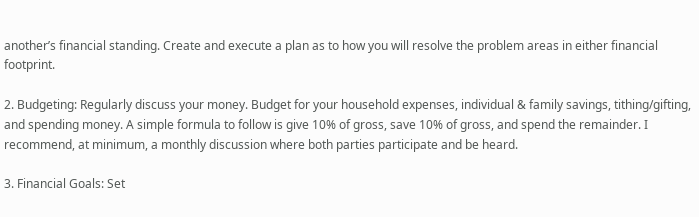another’s financial standing. Create and execute a plan as to how you will resolve the problem areas in either financial footprint.

2. Budgeting: Regularly discuss your money. Budget for your household expenses, individual & family savings, tithing/gifting, and spending money. A simple formula to follow is give 10% of gross, save 10% of gross, and spend the remainder. I recommend, at minimum, a monthly discussion where both parties participate and be heard.

3. Financial Goals: Set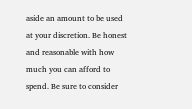aside an amount to be used at your discretion. Be honest and reasonable with how much you can afford to spend. Be sure to consider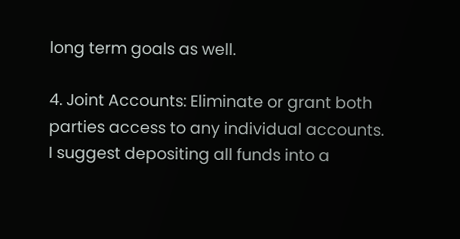long term goals as well.

4. Joint Accounts: Eliminate or grant both parties access to any individual accounts. I suggest depositing all funds into a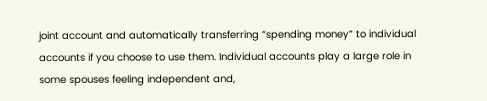joint account and automatically transferring “spending money” to individual accounts if you choose to use them. Individual accounts play a large role in some spouses feeling independent and,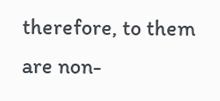therefore, to them are non-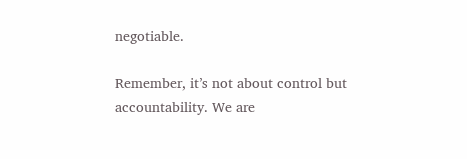negotiable.

Remember, it’s not about control but accountability. We are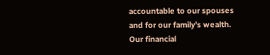accountable to our spouses and for our family’s wealth. Our financial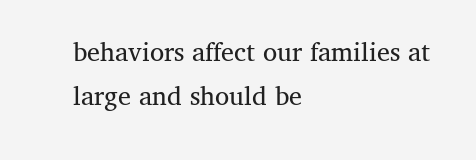behaviors affect our families at large and should be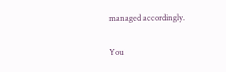managed accordingly.

You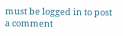must be logged in to post a comment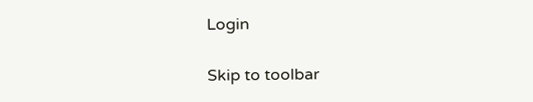Login

Skip to toolbar